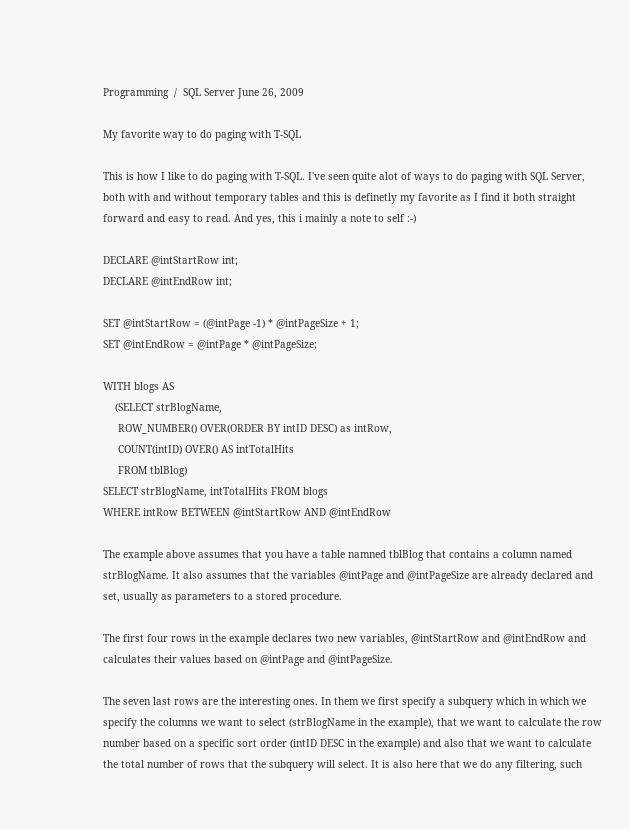Programming  /  SQL Server June 26, 2009

My favorite way to do paging with T-SQL

This is how I like to do paging with T-SQL. I've seen quite alot of ways to do paging with SQL Server, both with and without temporary tables and this is definetly my favorite as I find it both straight forward and easy to read. And yes, this i mainly a note to self :-)

DECLARE @intStartRow int;
DECLARE @intEndRow int;

SET @intStartRow = (@intPage -1) * @intPageSize + 1;
SET @intEndRow = @intPage * @intPageSize;

WITH blogs AS
    (SELECT strBlogName,
     ROW_NUMBER() OVER(ORDER BY intID DESC) as intRow,
     COUNT(intID) OVER() AS intTotalHits
     FROM tblBlog)
SELECT strBlogName, intTotalHits FROM blogs
WHERE intRow BETWEEN @intStartRow AND @intEndRow

The example above assumes that you have a table namned tblBlog that contains a column named strBlogName. It also assumes that the variables @intPage and @intPageSize are already declared and set, usually as parameters to a stored procedure.

The first four rows in the example declares two new variables, @intStartRow and @intEndRow and calculates their values based on @intPage and @intPageSize.

The seven last rows are the interesting ones. In them we first specify a subquery which in which we specify the columns we want to select (strBlogName in the example), that we want to calculate the row number based on a specific sort order (intID DESC in the example) and also that we want to calculate the total number of rows that the subquery will select. It is also here that we do any filtering, such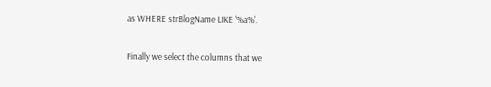as WHERE strBlogName LIKE '%a%'.

Finally we select the columns that we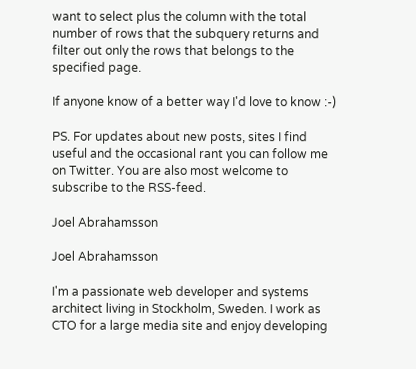want to select plus the column with the total number of rows that the subquery returns and filter out only the rows that belongs to the specified page.

If anyone know of a better way I'd love to know :-)

PS. For updates about new posts, sites I find useful and the occasional rant you can follow me on Twitter. You are also most welcome to subscribe to the RSS-feed.

Joel Abrahamsson

Joel Abrahamsson

I'm a passionate web developer and systems architect living in Stockholm, Sweden. I work as CTO for a large media site and enjoy developing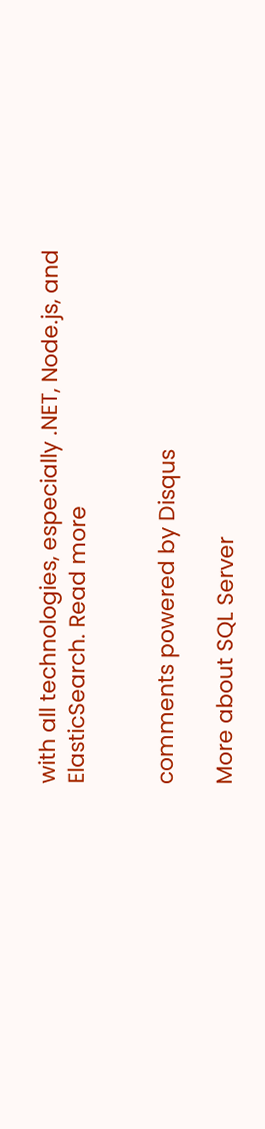with all technologies, especially .NET, Node.js, and ElasticSearch. Read more


comments powered by Disqus

More about SQL Server